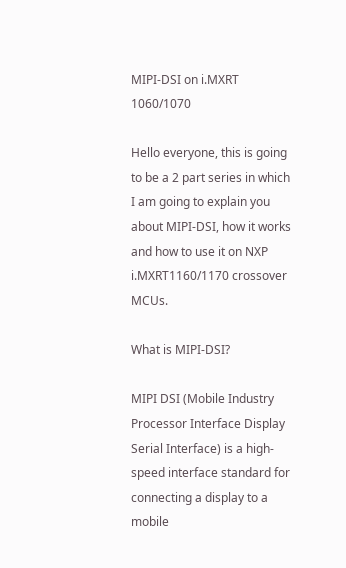MIPI-DSI on i.MXRT 1060/1070

Hello everyone, this is going to be a 2 part series in which I am going to explain you about MIPI-DSI, how it works and how to use it on NXP i.MXRT1160/1170 crossover MCUs.

What is MIPI-DSI?

MIPI DSI (Mobile Industry Processor Interface Display Serial Interface) is a high-speed interface standard for connecting a display to a mobile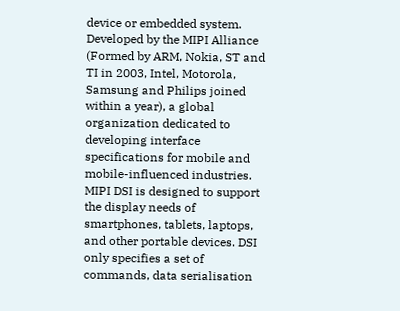device or embedded system. Developed by the MIPI Alliance (Formed by ARM, Nokia, ST and TI in 2003, Intel, Motorola, Samsung and Philips joined within a year), a global organization dedicated to developing interface specifications for mobile and mobile-influenced industries. MIPI DSI is designed to support the display needs of smartphones, tablets, laptops, and other portable devices. DSI only specifies a set of commands, data serialisation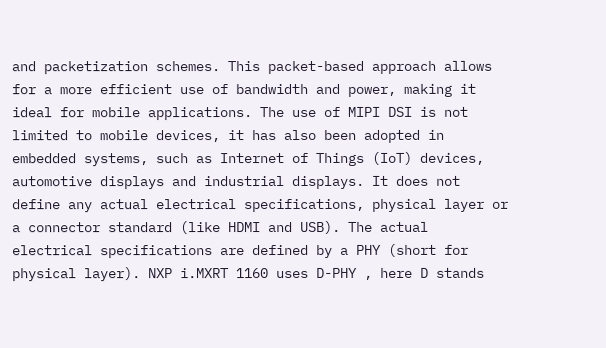and packetization schemes. This packet-based approach allows for a more efficient use of bandwidth and power, making it ideal for mobile applications. The use of MIPI DSI is not limited to mobile devices, it has also been adopted in embedded systems, such as Internet of Things (IoT) devices, automotive displays and industrial displays. It does not define any actual electrical specifications, physical layer or a connector standard (like HDMI and USB). The actual electrical specifications are defined by a PHY (short for physical layer). NXP i.MXRT 1160 uses D-PHY , here D stands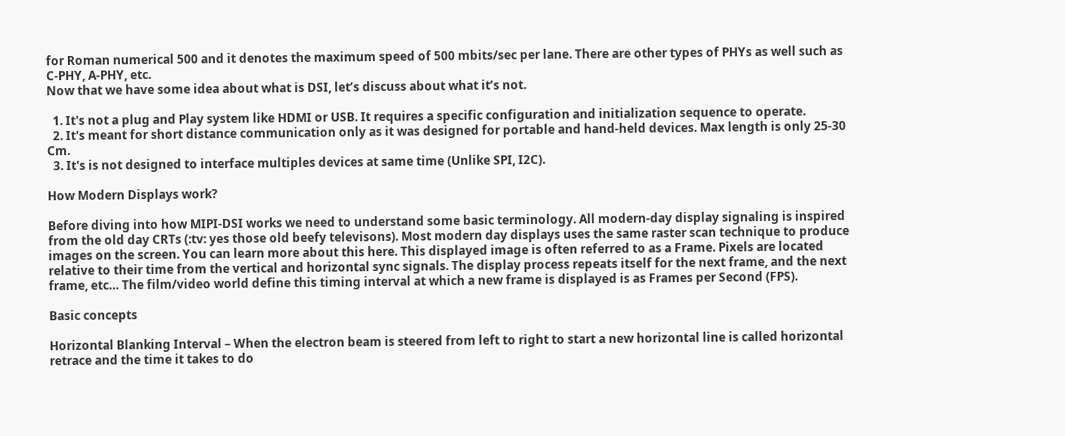for Roman numerical 500 and it denotes the maximum speed of 500 mbits/sec per lane. There are other types of PHYs as well such as C-PHY, A-PHY, etc.
Now that we have some idea about what is DSI, let’s discuss about what it’s not.

  1. It's not a plug and Play system like HDMI or USB. It requires a specific configuration and initialization sequence to operate.
  2. It's meant for short distance communication only as it was designed for portable and hand-held devices. Max length is only 25-30 Cm.
  3. It's is not designed to interface multiples devices at same time (Unlike SPI, I2C).

How Modern Displays work?

Before diving into how MIPI-DSI works we need to understand some basic terminology. All modern-day display signaling is inspired from the old day CRTs (:tv: yes those old beefy televisons). Most modern day displays uses the same raster scan technique to produce images on the screen. You can learn more about this here. This displayed image is often referred to as a Frame. Pixels are located relative to their time from the vertical and horizontal sync signals. The display process repeats itself for the next frame, and the next frame, etc… The film/video world define this timing interval at which a new frame is displayed is as Frames per Second (FPS).

Basic concepts

Horizontal Blanking Interval – When the electron beam is steered from left to right to start a new horizontal line is called horizontal retrace and the time it takes to do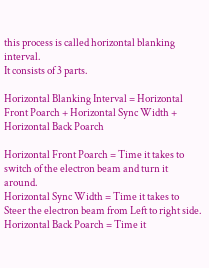this process is called horizontal blanking interval.
It consists of 3 parts.

Horizontal Blanking Interval = Horizontal Front Poarch + Horizontal Sync Width + Horizontal Back Poarch

Horizontal Front Poarch = Time it takes to switch of the electron beam and turn it around.
Horizontal Sync Width = Time it takes to Steer the electron beam from Left to right side.
Horizontal Back Poarch = Time it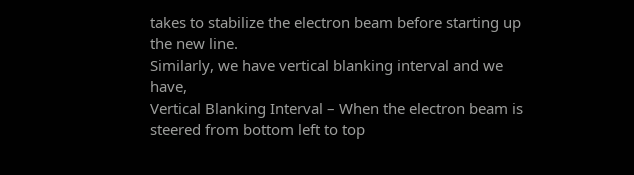takes to stabilize the electron beam before starting up the new line.
Similarly, we have vertical blanking interval and we have,
Vertical Blanking Interval – When the electron beam is steered from bottom left to top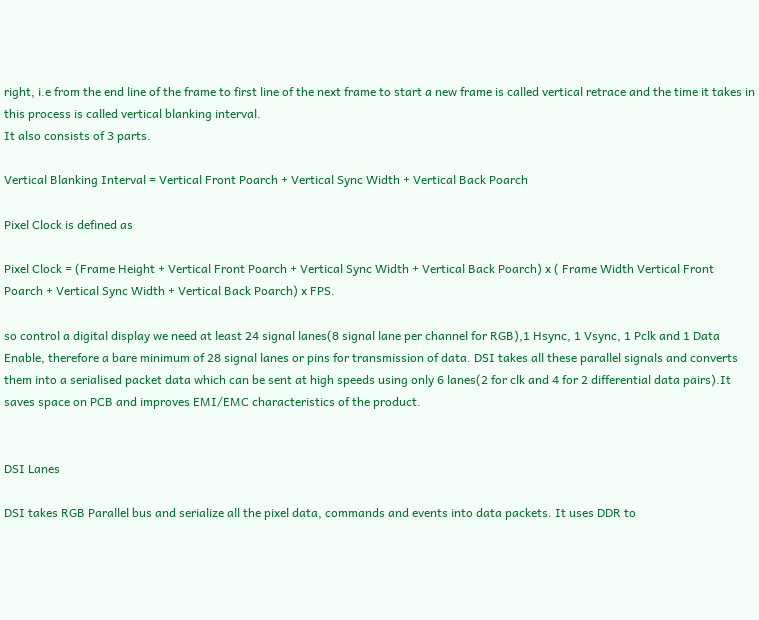right, i.e from the end line of the frame to first line of the next frame to start a new frame is called vertical retrace and the time it takes in this process is called vertical blanking interval.
It also consists of 3 parts.

Vertical Blanking Interval = Vertical Front Poarch + Vertical Sync Width + Vertical Back Poarch

Pixel Clock is defined as

Pixel Clock = (Frame Height + Vertical Front Poarch + Vertical Sync Width + Vertical Back Poarch) x ( Frame Width Vertical Front Poarch + Vertical Sync Width + Vertical Back Poarch) x FPS.

so control a digital display we need at least 24 signal lanes(8 signal lane per channel for RGB),1 Hsync, 1 Vsync, 1 Pclk and 1 Data Enable, therefore a bare minimum of 28 signal lanes or pins for transmission of data. DSI takes all these parallel signals and converts them into a serialised packet data which can be sent at high speeds using only 6 lanes(2 for clk and 4 for 2 differential data pairs).It saves space on PCB and improves EMI/EMC characteristics of the product.


DSI Lanes

DSI takes RGB Parallel bus and serialize all the pixel data, commands and events into data packets. It uses DDR to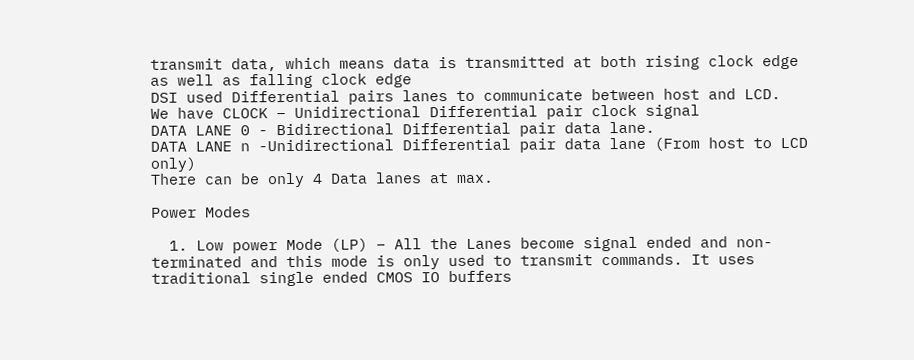transmit data, which means data is transmitted at both rising clock edge as well as falling clock edge
DSI used Differential pairs lanes to communicate between host and LCD.
We have CLOCK – Unidirectional Differential pair clock signal
DATA LANE 0 - Bidirectional Differential pair data lane.
DATA LANE n -Unidirectional Differential pair data lane (From host to LCD only)
There can be only 4 Data lanes at max.

Power Modes

  1. Low power Mode (LP) – All the Lanes become signal ended and non-terminated and this mode is only used to transmit commands. It uses traditional single ended CMOS IO buffers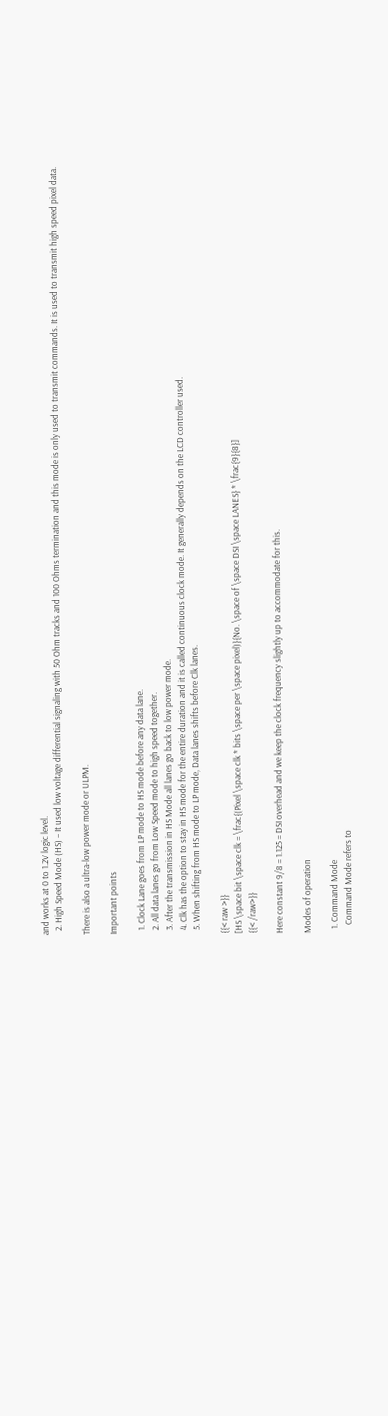and works at 0 to 1.2V logic level.
  2. High Speed Mode (HS) – It used low voltage differential signaling with 50 Ohm tracks and 100 Ohms termination and this mode is only used to transmit commands. It is used to transmit high speed pixel data.

There is also a ultra-low power mode or ULPM.

Important points

  1. Clock Lane goes from LP mode to HS mode before any data lane.
  2. All data lanes go from Low Speed mode to high speed together.
  3. After the transmission in HS Mode all lanes go back to low power mode.
  4. Clk has the option to stay in HS mode for the entire duration and it is called continuous clock mode. It generally depends on the LCD controller used.
  5. When shifting from HS mode to LP mode, Data lanes shifts before Clk lanes.

{{< raw >}}
[HS \space bit \space clk = \frac{(Pixel \space clk * bits \space per \space pixel)}{No. \space of \space DSI \space LANES} * \frac{9}{8}]
{{< /raw>}}

Here constant 9/8 = 1.125 = DSI overhead and we keep the clock frequency slightly up to accommodate for this.

Modes of operation

  1. Command Mode
    Command Mode refers to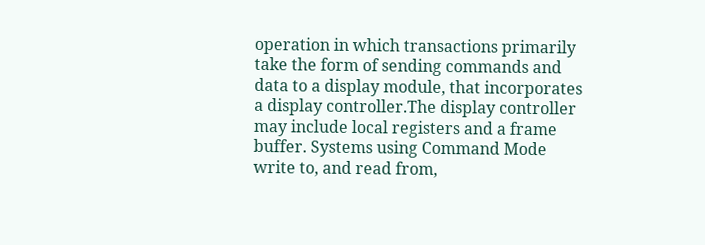operation in which transactions primarily take the form of sending commands and data to a display module, that incorporates a display controller.The display controller may include local registers and a frame buffer. Systems using Command Mode write to, and read from,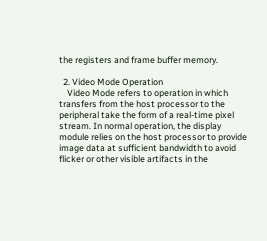the registers and frame buffer memory.

  2. Video Mode Operation
    Video Mode refers to operation in which transfers from the host processor to the peripheral take the form of a real-time pixel stream. In normal operation, the display module relies on the host processor to provide image data at sufficient bandwidth to avoid flicker or other visible artifacts in the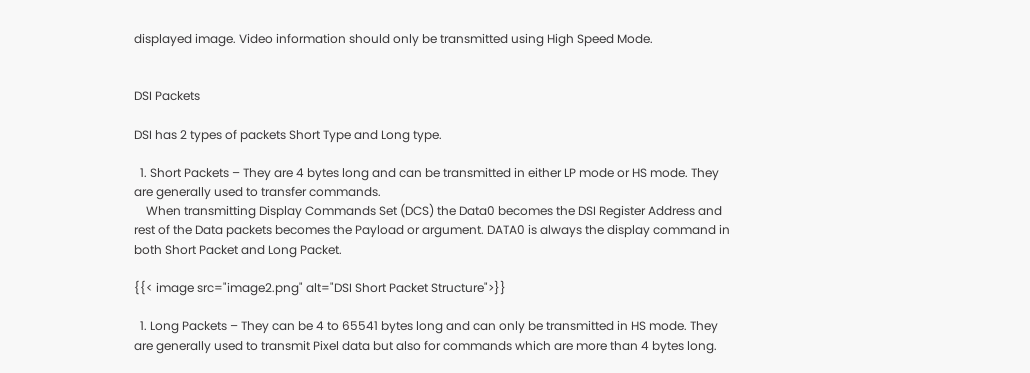displayed image. Video information should only be transmitted using High Speed Mode.


DSI Packets

DSI has 2 types of packets Short Type and Long type.

  1. Short Packets – They are 4 bytes long and can be transmitted in either LP mode or HS mode. They are generally used to transfer commands.
    When transmitting Display Commands Set (DCS) the Data0 becomes the DSI Register Address and rest of the Data packets becomes the Payload or argument. DATA0 is always the display command in both Short Packet and Long Packet.

{{< image src="image2.png" alt="DSI Short Packet Structure">}}

  1. Long Packets – They can be 4 to 65541 bytes long and can only be transmitted in HS mode. They are generally used to transmit Pixel data but also for commands which are more than 4 bytes long.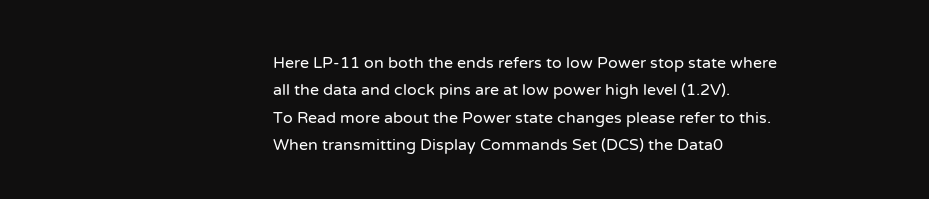Here LP-11 on both the ends refers to low Power stop state where all the data and clock pins are at low power high level (1.2V).
To Read more about the Power state changes please refer to this.
When transmitting Display Commands Set (DCS) the Data0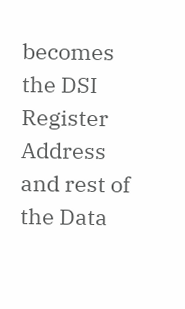becomes the DSI Register Address and rest of the Data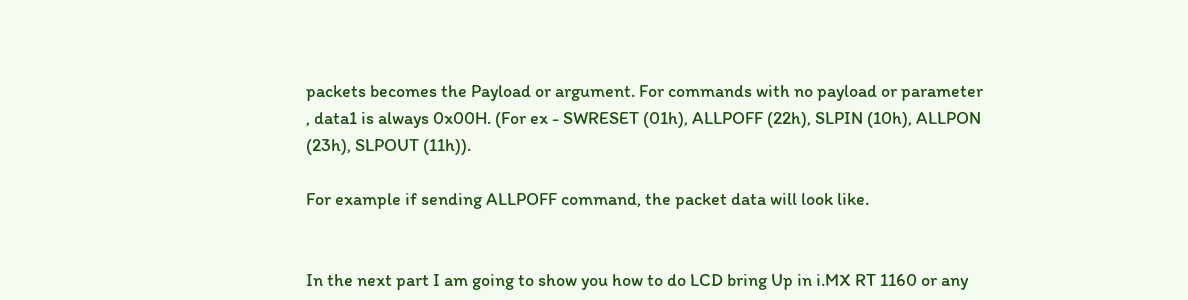packets becomes the Payload or argument. For commands with no payload or parameter , data1 is always 0x00H. (For ex - SWRESET (01h), ALLPOFF (22h), SLPIN (10h), ALLPON (23h), SLPOUT (11h)).

For example if sending ALLPOFF command, the packet data will look like.


In the next part I am going to show you how to do LCD bring Up in i.MX RT 1160 or any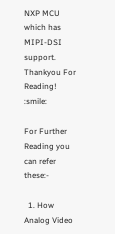NXP MCU which has MIPI-DSI support.
Thankyou For Reading! :smile:

For Further Reading you can refer these:-

  1. How Analog Video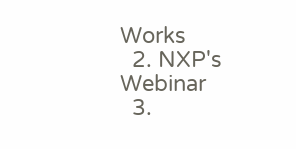Works
  2. NXP's Webinar
  3.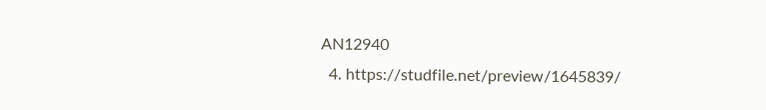AN12940
  4. https://studfile.net/preview/1645839/